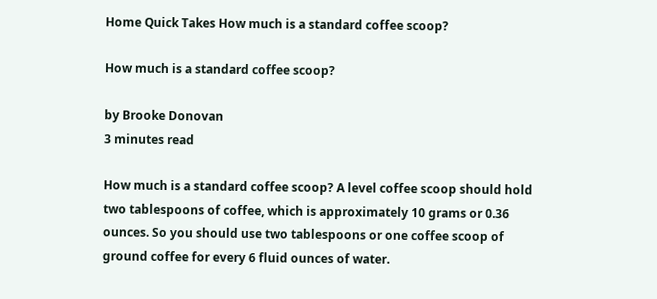Home Quick Takes How much is a standard coffee scoop?

How much is a standard coffee scoop?

by Brooke Donovan
3 minutes read

How much is a standard coffee scoop? A level coffee scoop should hold two tablespoons of coffee, which is approximately 10 grams or 0.36 ounces. So you should use two tablespoons or one coffee scoop of ground coffee for every 6 fluid ounces of water.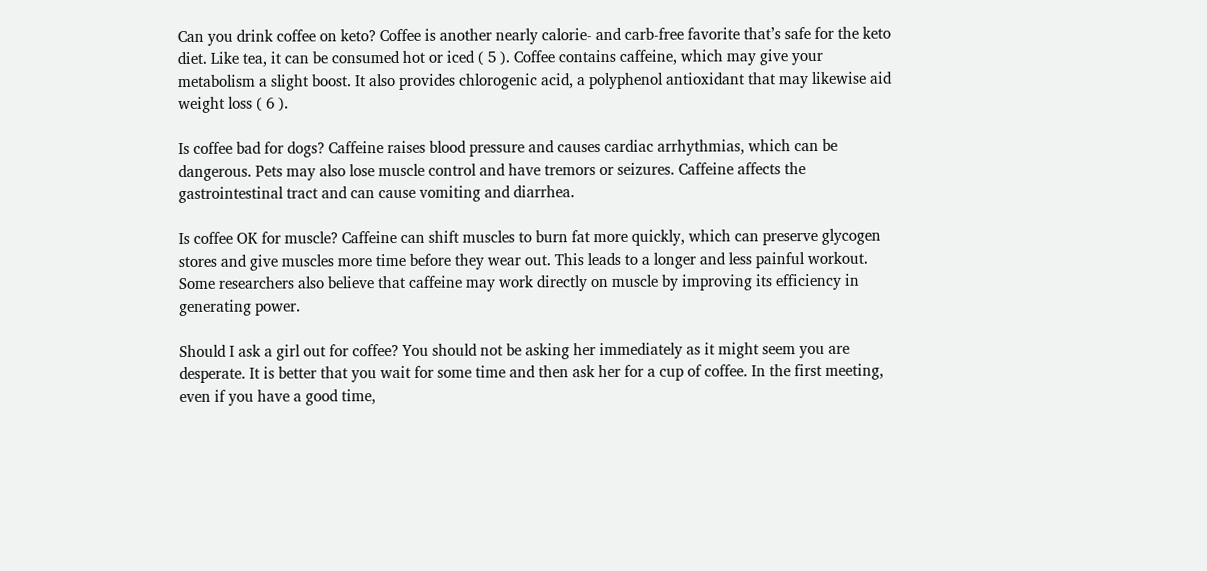Can you drink coffee on keto? Coffee is another nearly calorie- and carb-free favorite that’s safe for the keto diet. Like tea, it can be consumed hot or iced ( 5 ). Coffee contains caffeine, which may give your metabolism a slight boost. It also provides chlorogenic acid, a polyphenol antioxidant that may likewise aid weight loss ( 6 ).

Is coffee bad for dogs? Caffeine raises blood pressure and causes cardiac arrhythmias, which can be dangerous. Pets may also lose muscle control and have tremors or seizures. Caffeine affects the gastrointestinal tract and can cause vomiting and diarrhea.

Is coffee OK for muscle? Caffeine can shift muscles to burn fat more quickly, which can preserve glycogen stores and give muscles more time before they wear out. This leads to a longer and less painful workout. Some researchers also believe that caffeine may work directly on muscle by improving its efficiency in generating power.

Should I ask a girl out for coffee? You should not be asking her immediately as it might seem you are desperate. It is better that you wait for some time and then ask her for a cup of coffee. In the first meeting, even if you have a good time,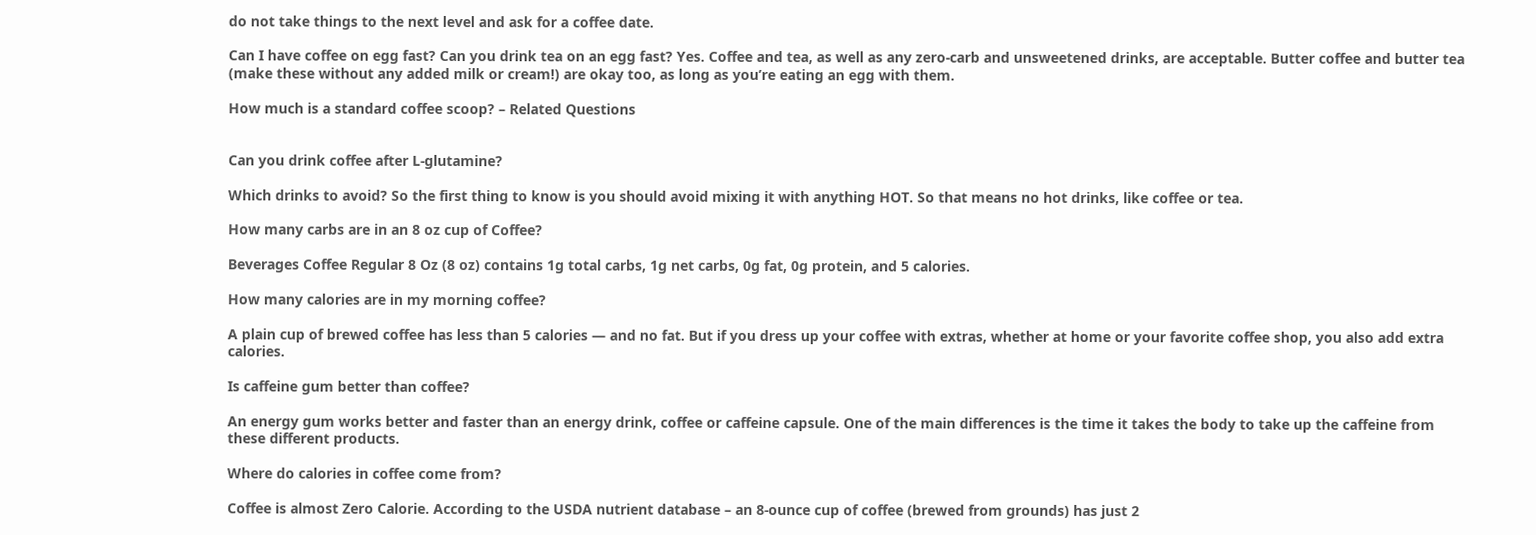do not take things to the next level and ask for a coffee date.

Can I have coffee on egg fast? Can you drink tea on an egg fast? Yes. Coffee and tea, as well as any zero-carb and unsweetened drinks, are acceptable. Butter coffee and butter tea (make these without any added milk or cream!) are okay too, as long as you’re eating an egg with them.

How much is a standard coffee scoop? – Related Questions


Can you drink coffee after L-glutamine?

Which drinks to avoid? So the first thing to know is you should avoid mixing it with anything HOT. So that means no hot drinks, like coffee or tea.

How many carbs are in an 8 oz cup of Coffee?

Beverages Coffee Regular 8 Oz (8 oz) contains 1g total carbs, 1g net carbs, 0g fat, 0g protein, and 5 calories.

How many calories are in my morning coffee?

A plain cup of brewed coffee has less than 5 calories — and no fat. But if you dress up your coffee with extras, whether at home or your favorite coffee shop, you also add extra calories.

Is caffeine gum better than coffee?

An energy gum works better and faster than an energy drink, coffee or caffeine capsule. One of the main differences is the time it takes the body to take up the caffeine from these different products.

Where do calories in coffee come from?

Coffee is almost Zero Calorie. According to the USDA nutrient database – an 8-ounce cup of coffee (brewed from grounds) has just 2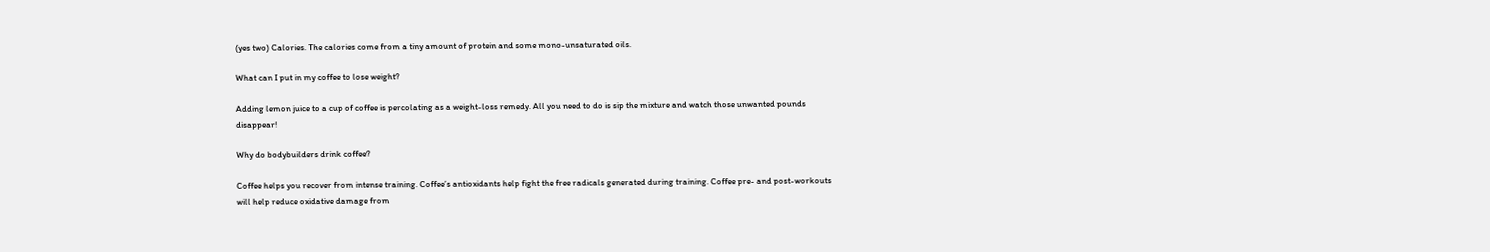(yes two) Calories. The calories come from a tiny amount of protein and some mono-unsaturated oils.

What can I put in my coffee to lose weight?

Adding lemon juice to a cup of coffee is percolating as a weight-loss remedy. All you need to do is sip the mixture and watch those unwanted pounds disappear!

Why do bodybuilders drink coffee?

Coffee helps you recover from intense training. Coffee’s antioxidants help fight the free radicals generated during training. Coffee pre- and post-workouts will help reduce oxidative damage from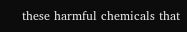these harmful chemicals that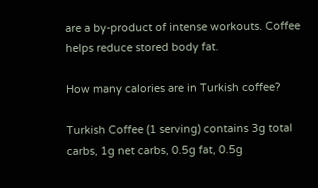are a by-product of intense workouts. Coffee helps reduce stored body fat.

How many calories are in Turkish coffee?

Turkish Coffee (1 serving) contains 3g total carbs, 1g net carbs, 0.5g fat, 0.5g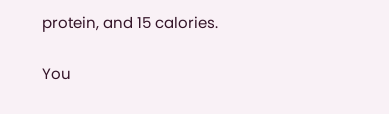protein, and 15 calories.

You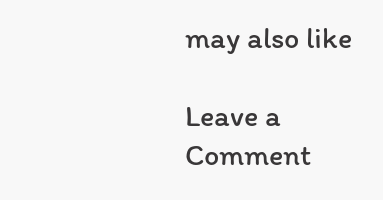may also like

Leave a Comment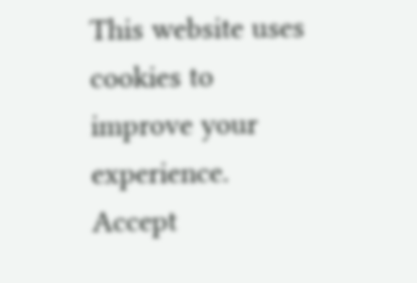This website uses cookies to improve your experience. Accept